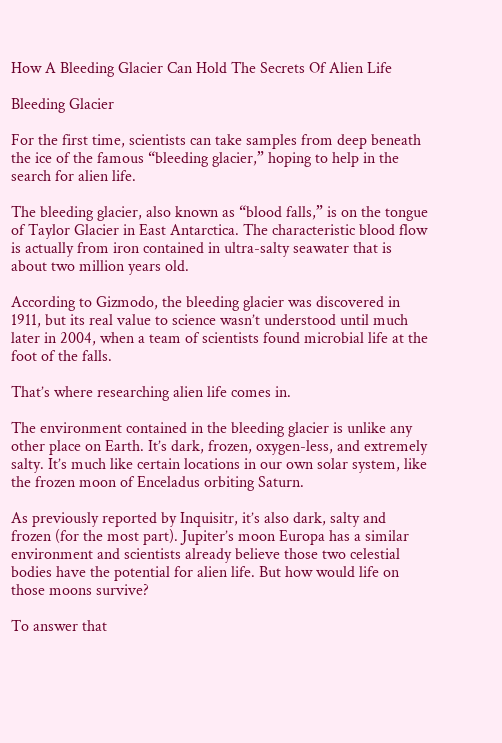How A Bleeding Glacier Can Hold The Secrets Of Alien Life

Bleeding Glacier

For the first time, scientists can take samples from deep beneath the ice of the famous “bleeding glacier,” hoping to help in the search for alien life.

The bleeding glacier, also known as “blood falls,” is on the tongue of Taylor Glacier in East Antarctica. The characteristic blood flow is actually from iron contained in ultra-salty seawater that is about two million years old.

According to Gizmodo, the bleeding glacier was discovered in 1911, but its real value to science wasn’t understood until much later in 2004, when a team of scientists found microbial life at the foot of the falls.

That’s where researching alien life comes in.

The environment contained in the bleeding glacier is unlike any other place on Earth. It’s dark, frozen, oxygen-less, and extremely salty. It’s much like certain locations in our own solar system, like the frozen moon of Enceladus orbiting Saturn.

As previously reported by Inquisitr, it’s also dark, salty and frozen (for the most part). Jupiter’s moon Europa has a similar environment and scientists already believe those two celestial bodies have the potential for alien life. But how would life on those moons survive?

To answer that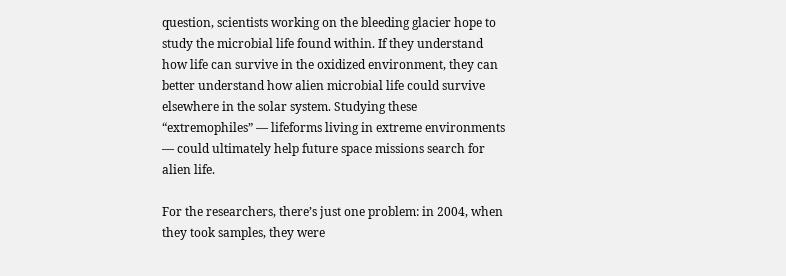question, scientists working on the bleeding glacier hope to study the microbial life found within. If they understand how life can survive in the oxidized environment, they can better understand how alien microbial life could survive elsewhere in the solar system. Studying these “extremophiles” — lifeforms living in extreme environments — could ultimately help future space missions search for alien life.

For the researchers, there’s just one problem: in 2004, when they took samples, they were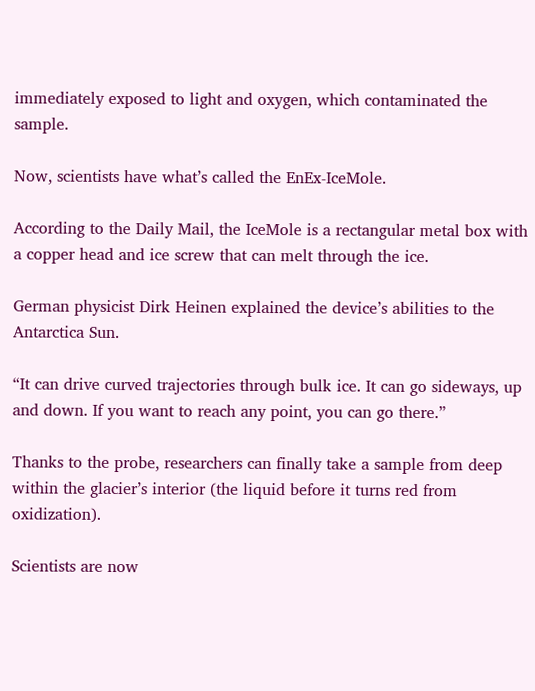immediately exposed to light and oxygen, which contaminated the sample.

Now, scientists have what’s called the EnEx-IceMole.

According to the Daily Mail, the IceMole is a rectangular metal box with a copper head and ice screw that can melt through the ice.

German physicist Dirk Heinen explained the device’s abilities to the Antarctica Sun.

“It can drive curved trajectories through bulk ice. It can go sideways, up and down. If you want to reach any point, you can go there.”

Thanks to the probe, researchers can finally take a sample from deep within the glacier’s interior (the liquid before it turns red from oxidization).

Scientists are now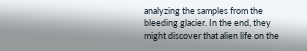analyzing the samples from the bleeding glacier. In the end, they might discover that alien life on the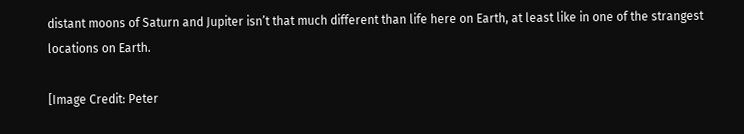distant moons of Saturn and Jupiter isn’t that much different than life here on Earth, at least like in one of the strangest locations on Earth.

[Image Credit: Peter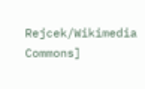Rejcek/Wikimedia Commons]